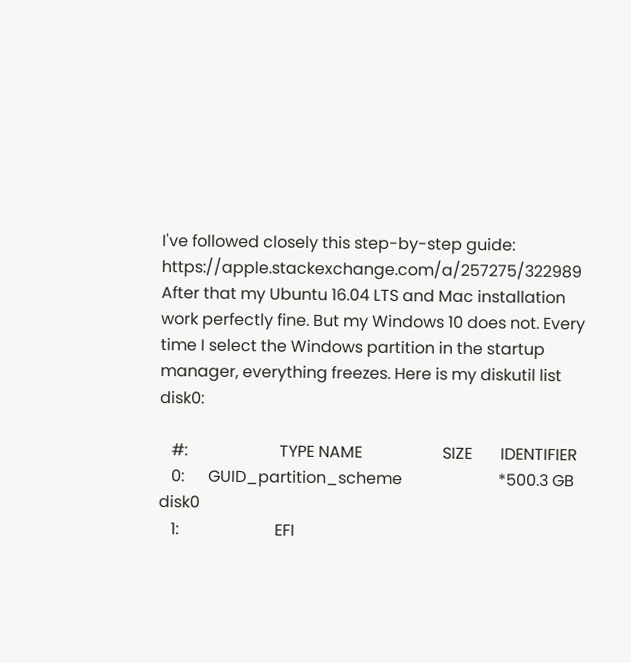I've followed closely this step-by-step guide: https://apple.stackexchange.com/a/257275/322989 After that my Ubuntu 16.04 LTS and Mac installation work perfectly fine. But my Windows 10 does not. Every time I select the Windows partition in the startup manager, everything freezes. Here is my diskutil list disk0:

   #:                       TYPE NAME                    SIZE       IDENTIFIER
   0:      GUID_partition_scheme                        *500.3 GB   disk0
   1:                        EFI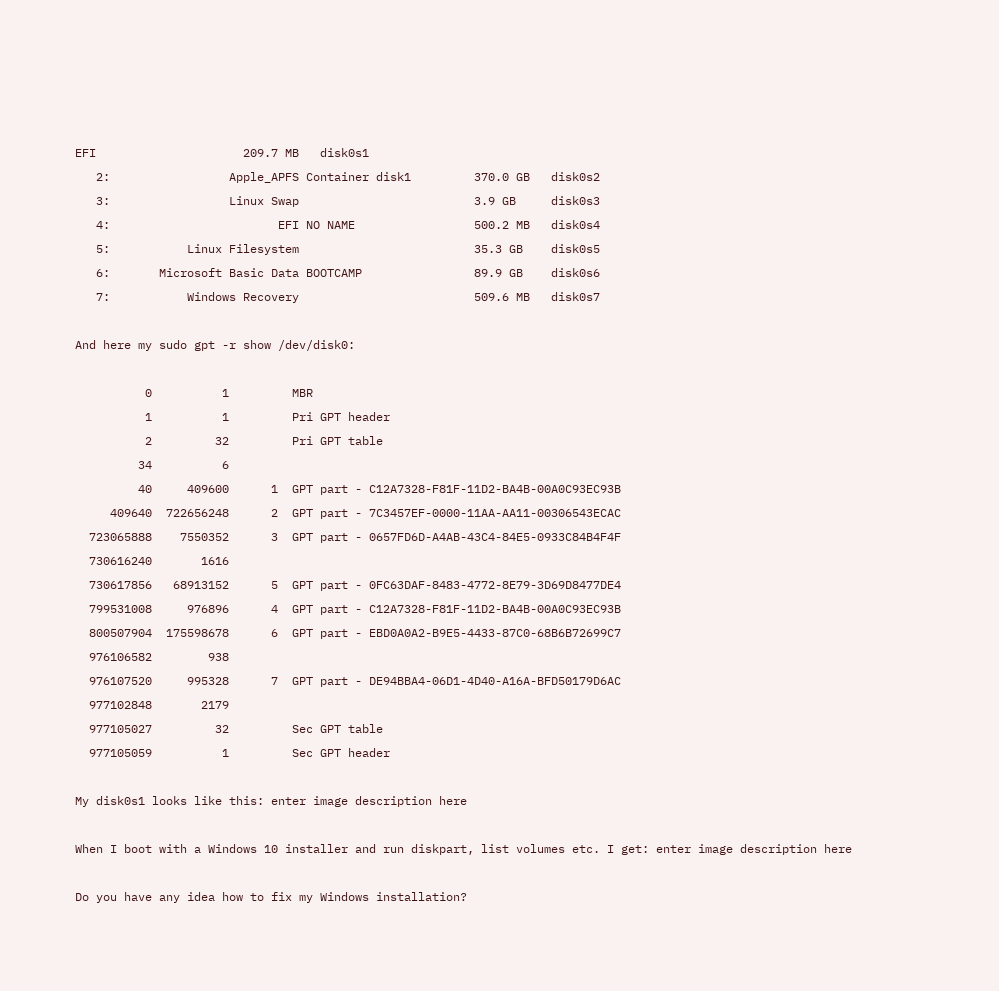EFI                     209.7 MB   disk0s1
   2:                 Apple_APFS Container disk1         370.0 GB   disk0s2
   3:                 Linux Swap                         3.9 GB     disk0s3
   4:                        EFI NO NAME                 500.2 MB   disk0s4
   5:           Linux Filesystem                         35.3 GB    disk0s5
   6:       Microsoft Basic Data BOOTCAMP                89.9 GB    disk0s6
   7:           Windows Recovery                         509.6 MB   disk0s7

And here my sudo gpt -r show /dev/disk0:

          0          1         MBR
          1          1         Pri GPT header
          2         32         Pri GPT table
         34          6
         40     409600      1  GPT part - C12A7328-F81F-11D2-BA4B-00A0C93EC93B
     409640  722656248      2  GPT part - 7C3457EF-0000-11AA-AA11-00306543ECAC
  723065888    7550352      3  GPT part - 0657FD6D-A4AB-43C4-84E5-0933C84B4F4F
  730616240       1616
  730617856   68913152      5  GPT part - 0FC63DAF-8483-4772-8E79-3D69D8477DE4
  799531008     976896      4  GPT part - C12A7328-F81F-11D2-BA4B-00A0C93EC93B
  800507904  175598678      6  GPT part - EBD0A0A2-B9E5-4433-87C0-68B6B72699C7
  976106582        938
  976107520     995328      7  GPT part - DE94BBA4-06D1-4D40-A16A-BFD50179D6AC
  977102848       2179
  977105027         32         Sec GPT table
  977105059          1         Sec GPT header

My disk0s1 looks like this: enter image description here

When I boot with a Windows 10 installer and run diskpart, list volumes etc. I get: enter image description here

Do you have any idea how to fix my Windows installation?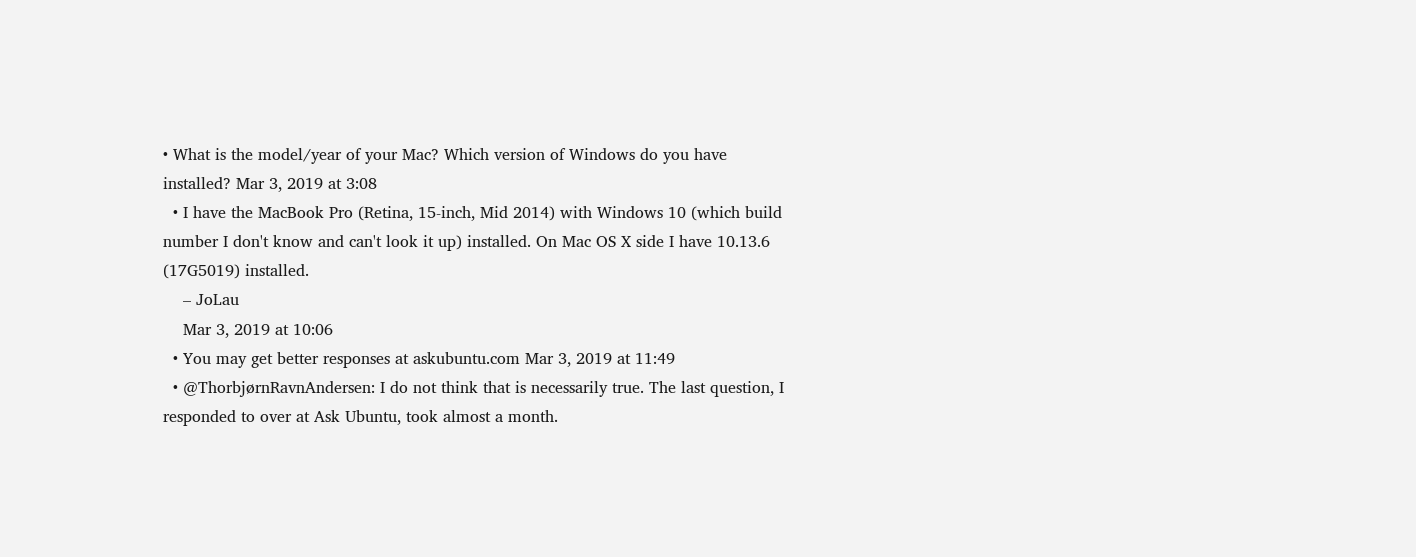• What is the model/year of your Mac? Which version of Windows do you have installed? Mar 3, 2019 at 3:08
  • I have the MacBook Pro (Retina, 15-inch, Mid 2014) with Windows 10 (which build number I don't know and can't look it up) installed. On Mac OS X side I have 10.13.6 (17G5019) installed.
    – JoLau
    Mar 3, 2019 at 10:06
  • You may get better responses at askubuntu.com Mar 3, 2019 at 11:49
  • @ThorbjørnRavnAndersen: I do not think that is necessarily true. The last question, I responded to over at Ask Ubuntu, took almost a month.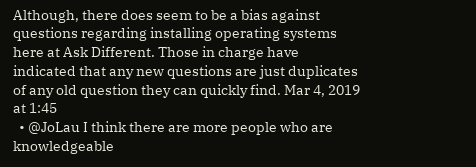Although, there does seem to be a bias against questions regarding installing operating systems here at Ask Different. Those in charge have indicated that any new questions are just duplicates of any old question they can quickly find. Mar 4, 2019 at 1:45
  • @JoLau I think there are more people who are knowledgeable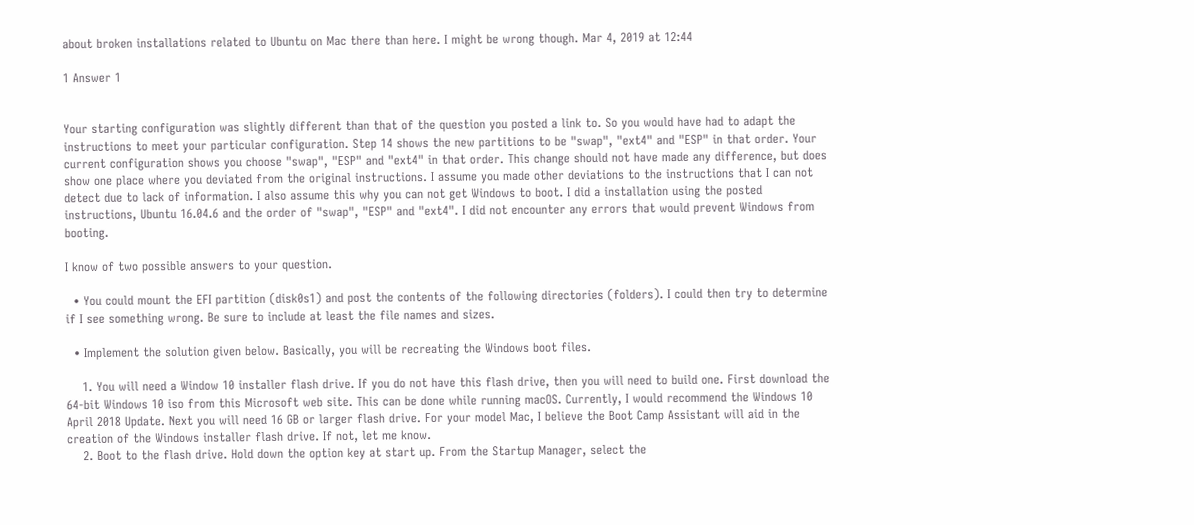about broken installations related to Ubuntu on Mac there than here. I might be wrong though. Mar 4, 2019 at 12:44

1 Answer 1


Your starting configuration was slightly different than that of the question you posted a link to. So you would have had to adapt the instructions to meet your particular configuration. Step 14 shows the new partitions to be "swap", "ext4" and "ESP" in that order. Your current configuration shows you choose "swap", "ESP" and "ext4" in that order. This change should not have made any difference, but does show one place where you deviated from the original instructions. I assume you made other deviations to the instructions that I can not detect due to lack of information. I also assume this why you can not get Windows to boot. I did a installation using the posted instructions, Ubuntu 16.04.6 and the order of "swap", "ESP" and "ext4". I did not encounter any errors that would prevent Windows from booting.

I know of two possible answers to your question.

  • You could mount the EFI partition (disk0s1) and post the contents of the following directories (folders). I could then try to determine if I see something wrong. Be sure to include at least the file names and sizes.

  • Implement the solution given below. Basically, you will be recreating the Windows boot files.

    1. You will need a Window 10 installer flash drive. If you do not have this flash drive, then you will need to build one. First download the 64-bit Windows 10 iso from this Microsoft web site. This can be done while running macOS. Currently, I would recommend the Windows 10 April 2018 Update. Next you will need 16 GB or larger flash drive. For your model Mac, I believe the Boot Camp Assistant will aid in the creation of the Windows installer flash drive. If not, let me know.
    2. Boot to the flash drive. Hold down the option key at start up. From the Startup Manager, select the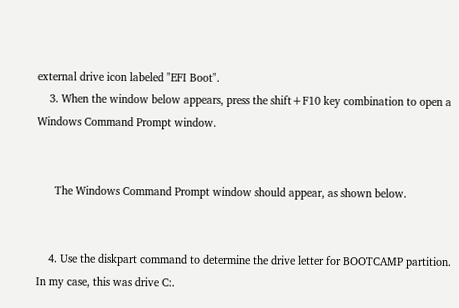external drive icon labeled "EFI Boot".
    3. When the window below appears, press the shift+F10 key combination to open a Windows Command Prompt window.


      The Windows Command Prompt window should appear, as shown below.


    4. Use the diskpart command to determine the drive letter for BOOTCAMP partition. In my case, this was drive C:.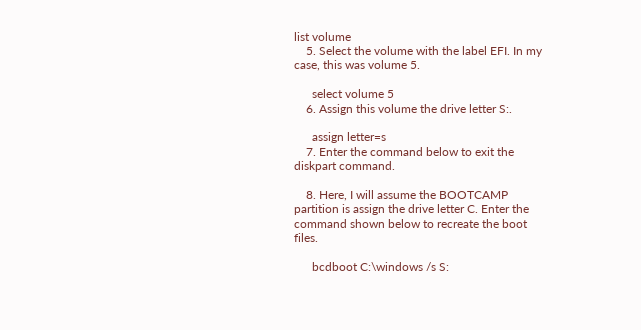list volume
    5. Select the volume with the label EFI. In my case, this was volume 5.

      select volume 5
    6. Assign this volume the drive letter S:.

      assign letter=s
    7. Enter the command below to exit the diskpart command.

    8. Here, I will assume the BOOTCAMP partition is assign the drive letter C. Enter the command shown below to recreate the boot files.

      bcdboot C:\windows /s S: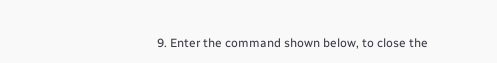9. Enter the command shown below, to close the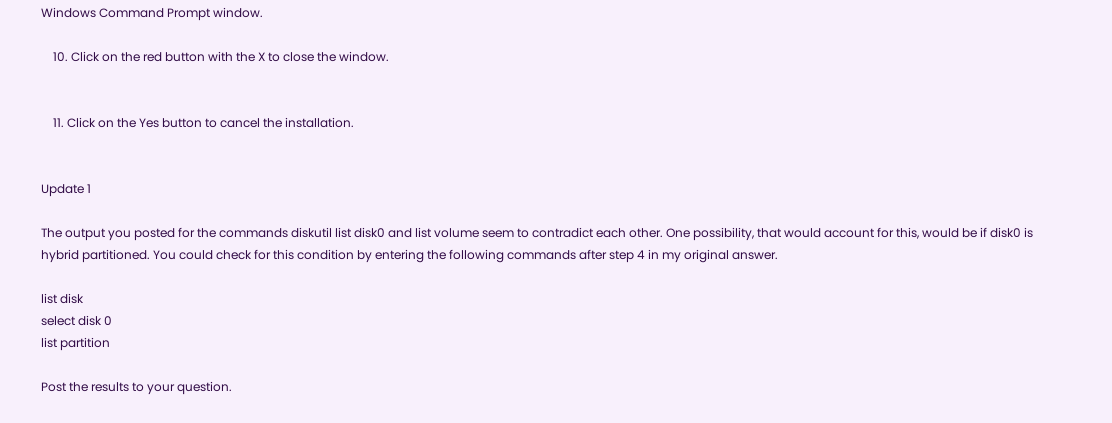Windows Command Prompt window.

    10. Click on the red button with the X to close the window.


    11. Click on the Yes button to cancel the installation.


Update 1

The output you posted for the commands diskutil list disk0 and list volume seem to contradict each other. One possibility, that would account for this, would be if disk0 is hybrid partitioned. You could check for this condition by entering the following commands after step 4 in my original answer.

list disk
select disk 0
list partition

Post the results to your question.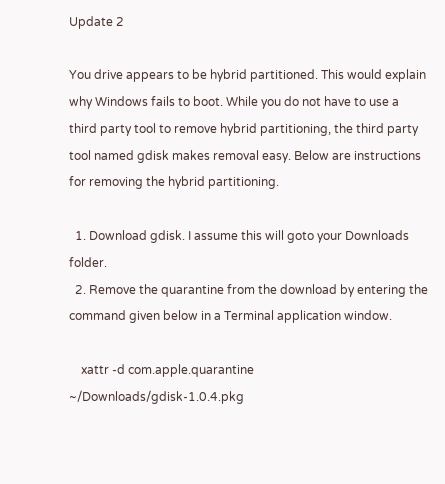Update 2

You drive appears to be hybrid partitioned. This would explain why Windows fails to boot. While you do not have to use a third party tool to remove hybrid partitioning, the third party tool named gdisk makes removal easy. Below are instructions for removing the hybrid partitioning.

  1. Download gdisk. I assume this will goto your Downloads folder.
  2. Remove the quarantine from the download by entering the command given below in a Terminal application window.

    xattr -d com.apple.quarantine ~/Downloads/gdisk-1.0.4.pkg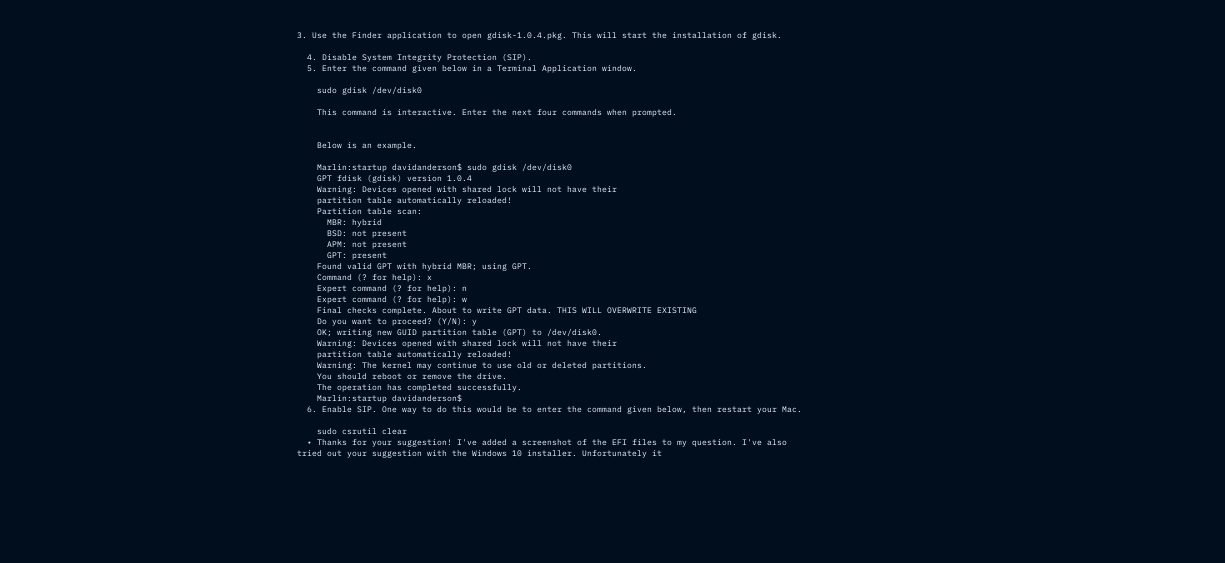3. Use the Finder application to open gdisk-1.0.4.pkg. This will start the installation of gdisk.

  4. Disable System Integrity Protection (SIP).
  5. Enter the command given below in a Terminal Application window.

    sudo gdisk /dev/disk0

    This command is interactive. Enter the next four commands when prompted.


    Below is an example.

    Marlin:startup davidanderson$ sudo gdisk /dev/disk0
    GPT fdisk (gdisk) version 1.0.4
    Warning: Devices opened with shared lock will not have their
    partition table automatically reloaded!
    Partition table scan:
      MBR: hybrid
      BSD: not present
      APM: not present
      GPT: present
    Found valid GPT with hybrid MBR; using GPT.
    Command (? for help): x
    Expert command (? for help): n
    Expert command (? for help): w
    Final checks complete. About to write GPT data. THIS WILL OVERWRITE EXISTING
    Do you want to proceed? (Y/N): y
    OK; writing new GUID partition table (GPT) to /dev/disk0.
    Warning: Devices opened with shared lock will not have their
    partition table automatically reloaded!
    Warning: The kernel may continue to use old or deleted partitions.
    You should reboot or remove the drive.
    The operation has completed successfully.
    Marlin:startup davidanderson$
  6. Enable SIP. One way to do this would be to enter the command given below, then restart your Mac.

    sudo csrutil clear
  • Thanks for your suggestion! I've added a screenshot of the EFI files to my question. I've also tried out your suggestion with the Windows 10 installer. Unfortunately it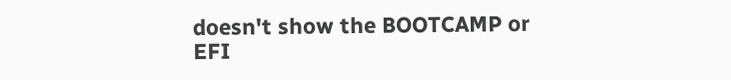doesn't show the BOOTCAMP or EFI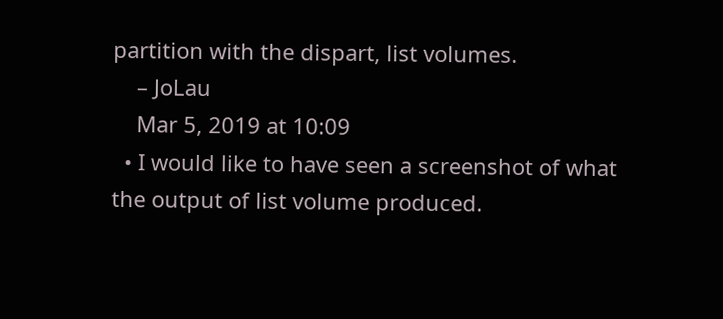partition with the dispart, list volumes.
    – JoLau
    Mar 5, 2019 at 10:09
  • I would like to have seen a screenshot of what the output of list volume produced.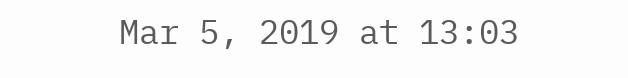Mar 5, 2019 at 13:03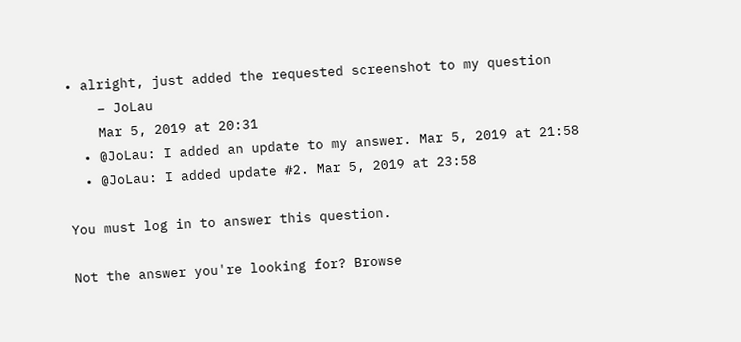• alright, just added the requested screenshot to my question
    – JoLau
    Mar 5, 2019 at 20:31
  • @JoLau: I added an update to my answer. Mar 5, 2019 at 21:58
  • @JoLau: I added update #2. Mar 5, 2019 at 23:58

You must log in to answer this question.

Not the answer you're looking for? Browse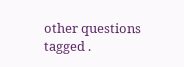other questions tagged .